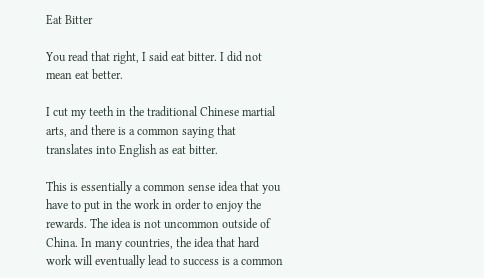Eat Bitter

You read that right, I said eat bitter. I did not mean eat better.

I cut my teeth in the traditional Chinese martial arts, and there is a common saying that translates into English as eat bitter.

This is essentially a common sense idea that you have to put in the work in order to enjoy the rewards. The idea is not uncommon outside of China. In many countries, the idea that hard work will eventually lead to success is a common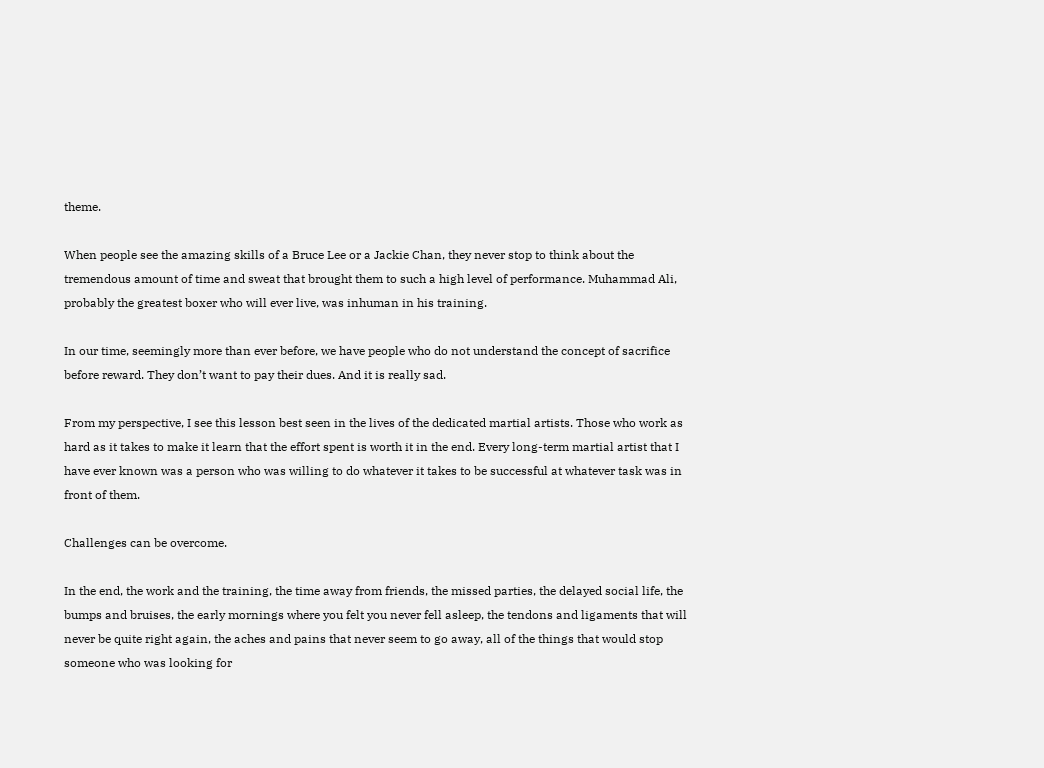theme.

When people see the amazing skills of a Bruce Lee or a Jackie Chan, they never stop to think about the tremendous amount of time and sweat that brought them to such a high level of performance. Muhammad Ali, probably the greatest boxer who will ever live, was inhuman in his training.

In our time, seemingly more than ever before, we have people who do not understand the concept of sacrifice before reward. They don’t want to pay their dues. And it is really sad.

From my perspective, I see this lesson best seen in the lives of the dedicated martial artists. Those who work as hard as it takes to make it learn that the effort spent is worth it in the end. Every long-term martial artist that I have ever known was a person who was willing to do whatever it takes to be successful at whatever task was in front of them.

Challenges can be overcome.

In the end, the work and the training, the time away from friends, the missed parties, the delayed social life, the bumps and bruises, the early mornings where you felt you never fell asleep, the tendons and ligaments that will never be quite right again, the aches and pains that never seem to go away, all of the things that would stop someone who was looking for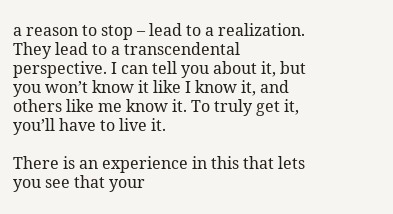a reason to stop – lead to a realization. They lead to a transcendental perspective. I can tell you about it, but you won’t know it like I know it, and others like me know it. To truly get it, you’ll have to live it.

There is an experience in this that lets you see that your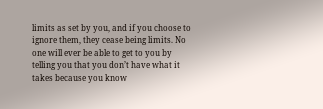limits as set by you, and if you choose to ignore them, they cease being limits. No one will ever be able to get to you by telling you that you don’t have what it takes because you know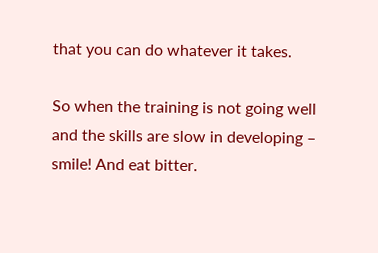that you can do whatever it takes.

So when the training is not going well and the skills are slow in developing – smile! And eat bitter.